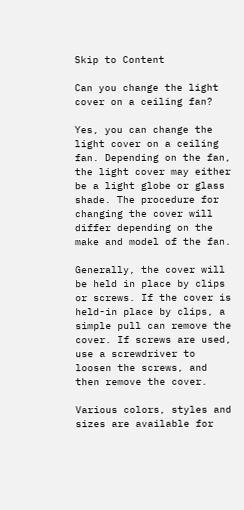Skip to Content

Can you change the light cover on a ceiling fan?

Yes, you can change the light cover on a ceiling fan. Depending on the fan, the light cover may either be a light globe or glass shade. The procedure for changing the cover will differ depending on the make and model of the fan.

Generally, the cover will be held in place by clips or screws. If the cover is held-in place by clips, a simple pull can remove the cover. If screws are used, use a screwdriver to loosen the screws, and then remove the cover.

Various colors, styles and sizes are available for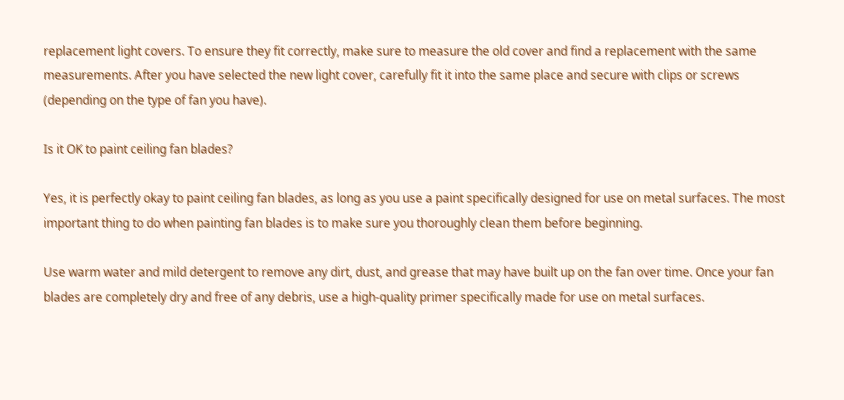replacement light covers. To ensure they fit correctly, make sure to measure the old cover and find a replacement with the same measurements. After you have selected the new light cover, carefully fit it into the same place and secure with clips or screws (depending on the type of fan you have).

Is it OK to paint ceiling fan blades?

Yes, it is perfectly okay to paint ceiling fan blades, as long as you use a paint specifically designed for use on metal surfaces. The most important thing to do when painting fan blades is to make sure you thoroughly clean them before beginning.

Use warm water and mild detergent to remove any dirt, dust, and grease that may have built up on the fan over time. Once your fan blades are completely dry and free of any debris, use a high-quality primer specifically made for use on metal surfaces.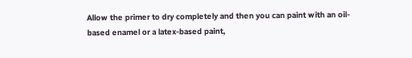Allow the primer to dry completely and then you can paint with an oil-based enamel or a latex-based paint,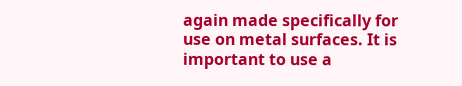again made specifically for use on metal surfaces. It is important to use a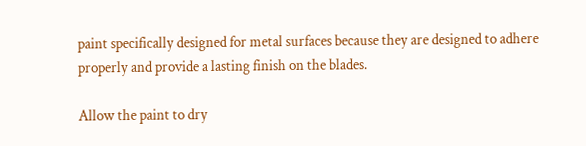paint specifically designed for metal surfaces because they are designed to adhere properly and provide a lasting finish on the blades.

Allow the paint to dry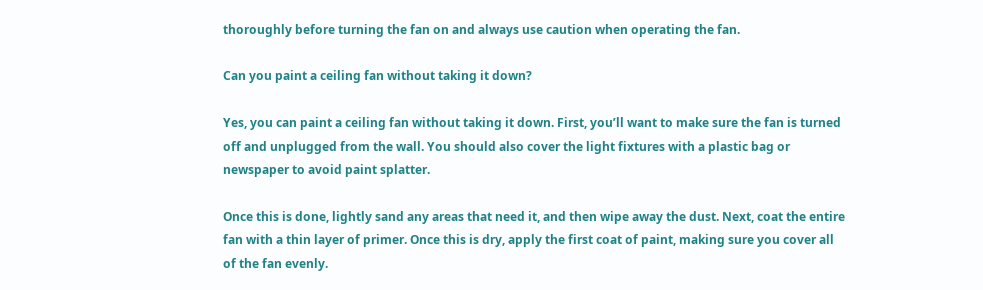thoroughly before turning the fan on and always use caution when operating the fan.

Can you paint a ceiling fan without taking it down?

Yes, you can paint a ceiling fan without taking it down. First, you’ll want to make sure the fan is turned off and unplugged from the wall. You should also cover the light fixtures with a plastic bag or newspaper to avoid paint splatter.

Once this is done, lightly sand any areas that need it, and then wipe away the dust. Next, coat the entire fan with a thin layer of primer. Once this is dry, apply the first coat of paint, making sure you cover all of the fan evenly.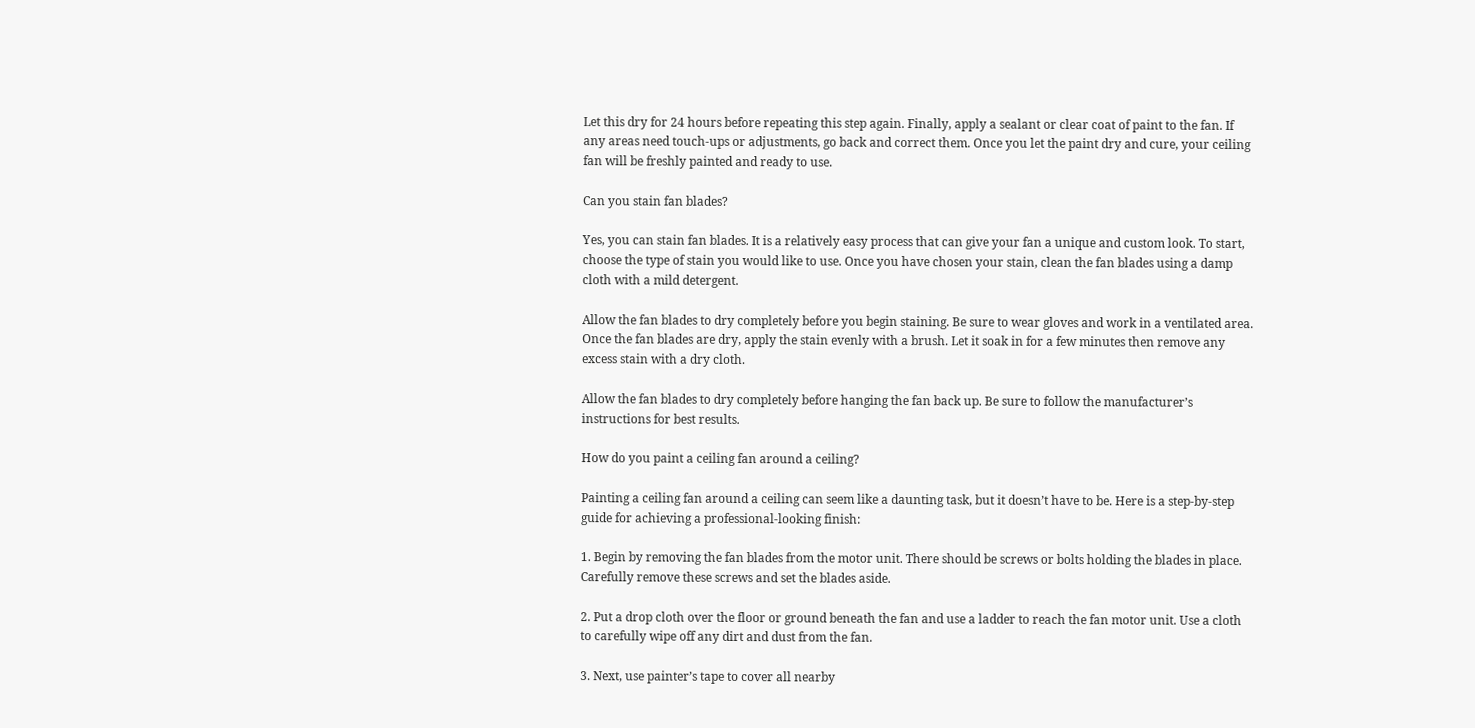Let this dry for 24 hours before repeating this step again. Finally, apply a sealant or clear coat of paint to the fan. If any areas need touch-ups or adjustments, go back and correct them. Once you let the paint dry and cure, your ceiling fan will be freshly painted and ready to use.

Can you stain fan blades?

Yes, you can stain fan blades. It is a relatively easy process that can give your fan a unique and custom look. To start, choose the type of stain you would like to use. Once you have chosen your stain, clean the fan blades using a damp cloth with a mild detergent.

Allow the fan blades to dry completely before you begin staining. Be sure to wear gloves and work in a ventilated area. Once the fan blades are dry, apply the stain evenly with a brush. Let it soak in for a few minutes then remove any excess stain with a dry cloth.

Allow the fan blades to dry completely before hanging the fan back up. Be sure to follow the manufacturer’s instructions for best results.

How do you paint a ceiling fan around a ceiling?

Painting a ceiling fan around a ceiling can seem like a daunting task, but it doesn’t have to be. Here is a step-by-step guide for achieving a professional-looking finish:

1. Begin by removing the fan blades from the motor unit. There should be screws or bolts holding the blades in place. Carefully remove these screws and set the blades aside.

2. Put a drop cloth over the floor or ground beneath the fan and use a ladder to reach the fan motor unit. Use a cloth to carefully wipe off any dirt and dust from the fan.

3. Next, use painter’s tape to cover all nearby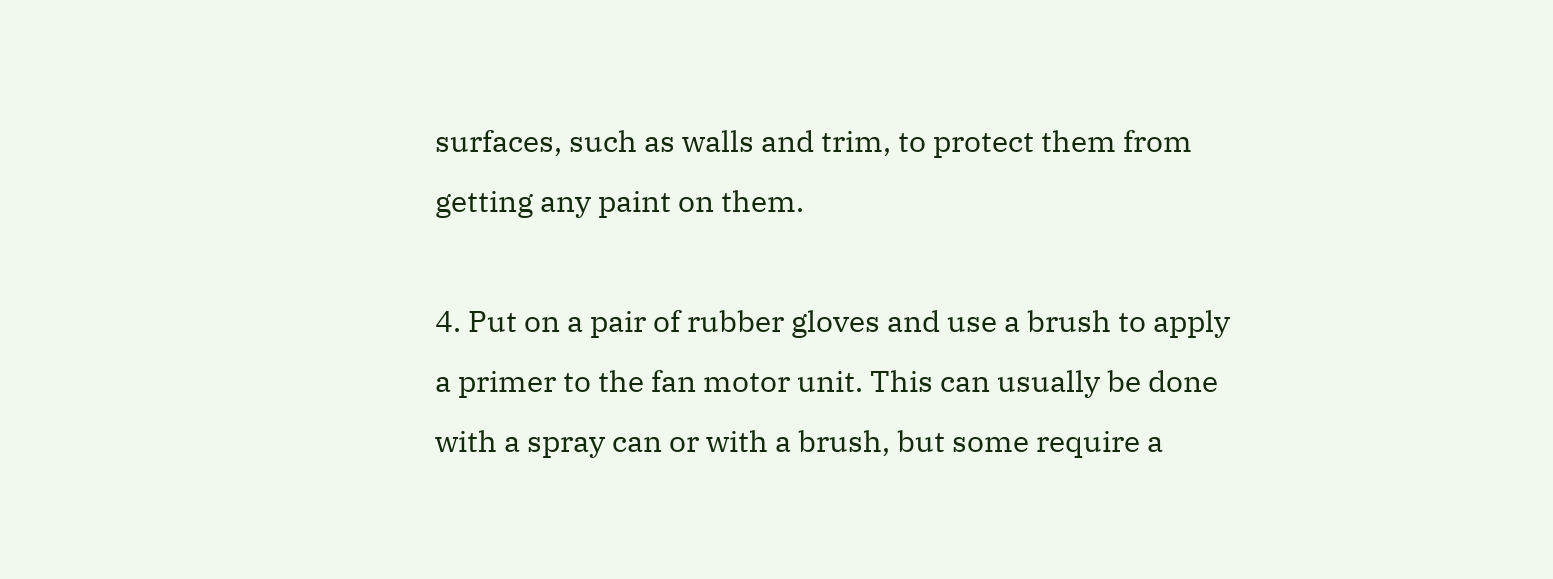surfaces, such as walls and trim, to protect them from getting any paint on them.

4. Put on a pair of rubber gloves and use a brush to apply a primer to the fan motor unit. This can usually be done with a spray can or with a brush, but some require a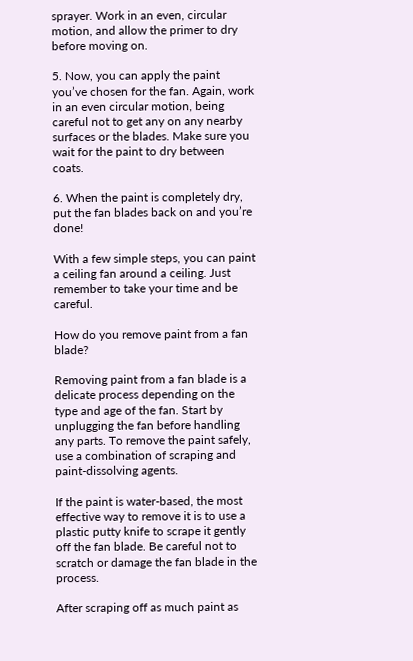sprayer. Work in an even, circular motion, and allow the primer to dry before moving on.

5. Now, you can apply the paint you’ve chosen for the fan. Again, work in an even circular motion, being careful not to get any on any nearby surfaces or the blades. Make sure you wait for the paint to dry between coats.

6. When the paint is completely dry, put the fan blades back on and you’re done!

With a few simple steps, you can paint a ceiling fan around a ceiling. Just remember to take your time and be careful.

How do you remove paint from a fan blade?

Removing paint from a fan blade is a delicate process depending on the type and age of the fan. Start by unplugging the fan before handling any parts. To remove the paint safely, use a combination of scraping and paint-dissolving agents.

If the paint is water-based, the most effective way to remove it is to use a plastic putty knife to scrape it gently off the fan blade. Be careful not to scratch or damage the fan blade in the process.

After scraping off as much paint as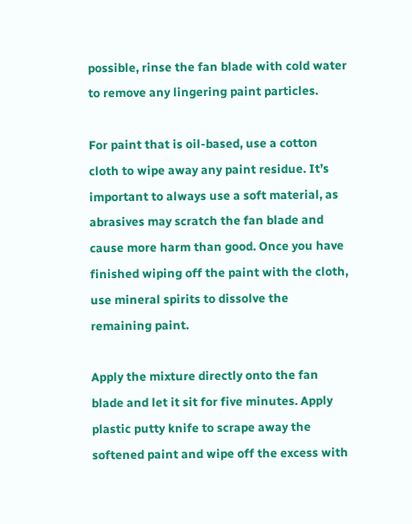possible, rinse the fan blade with cold water to remove any lingering paint particles.

For paint that is oil-based, use a cotton cloth to wipe away any paint residue. It’s important to always use a soft material, as abrasives may scratch the fan blade and cause more harm than good. Once you have finished wiping off the paint with the cloth, use mineral spirits to dissolve the remaining paint.

Apply the mixture directly onto the fan blade and let it sit for five minutes. Apply plastic putty knife to scrape away the softened paint and wipe off the excess with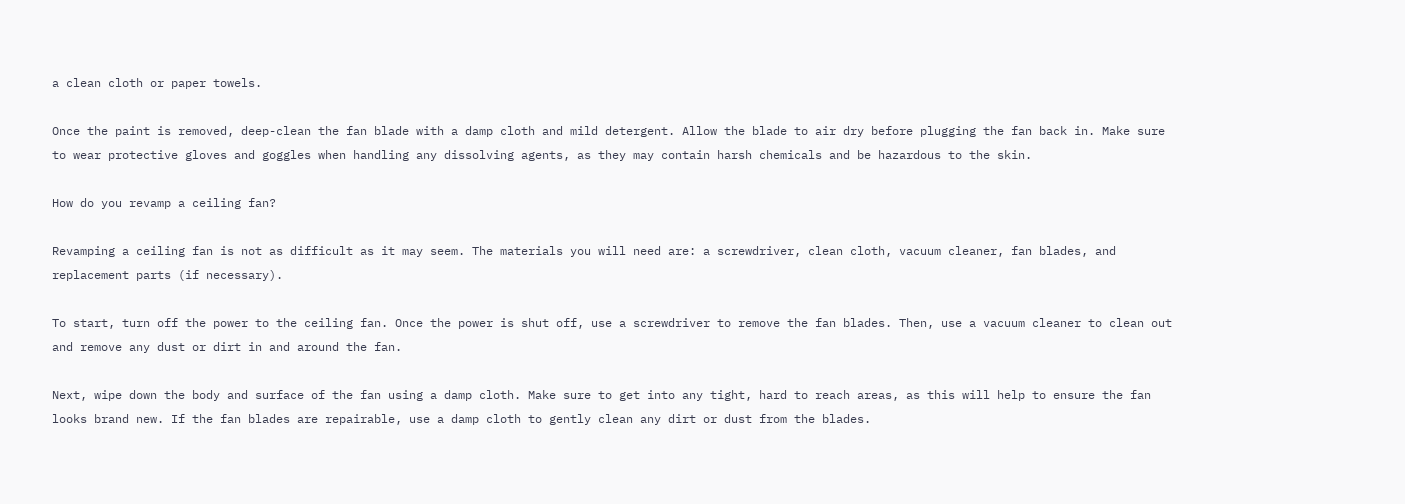a clean cloth or paper towels.

Once the paint is removed, deep-clean the fan blade with a damp cloth and mild detergent. Allow the blade to air dry before plugging the fan back in. Make sure to wear protective gloves and goggles when handling any dissolving agents, as they may contain harsh chemicals and be hazardous to the skin.

How do you revamp a ceiling fan?

Revamping a ceiling fan is not as difficult as it may seem. The materials you will need are: a screwdriver, clean cloth, vacuum cleaner, fan blades, and replacement parts (if necessary).

To start, turn off the power to the ceiling fan. Once the power is shut off, use a screwdriver to remove the fan blades. Then, use a vacuum cleaner to clean out and remove any dust or dirt in and around the fan.

Next, wipe down the body and surface of the fan using a damp cloth. Make sure to get into any tight, hard to reach areas, as this will help to ensure the fan looks brand new. If the fan blades are repairable, use a damp cloth to gently clean any dirt or dust from the blades.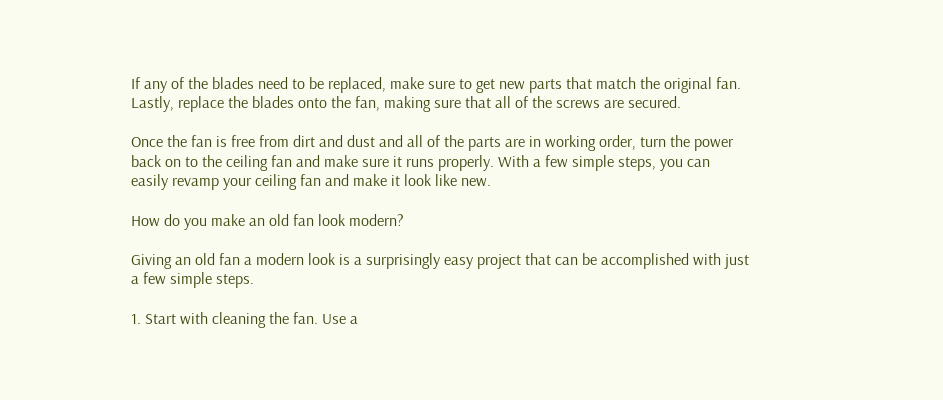If any of the blades need to be replaced, make sure to get new parts that match the original fan. Lastly, replace the blades onto the fan, making sure that all of the screws are secured.

Once the fan is free from dirt and dust and all of the parts are in working order, turn the power back on to the ceiling fan and make sure it runs properly. With a few simple steps, you can easily revamp your ceiling fan and make it look like new.

How do you make an old fan look modern?

Giving an old fan a modern look is a surprisingly easy project that can be accomplished with just a few simple steps.

1. Start with cleaning the fan. Use a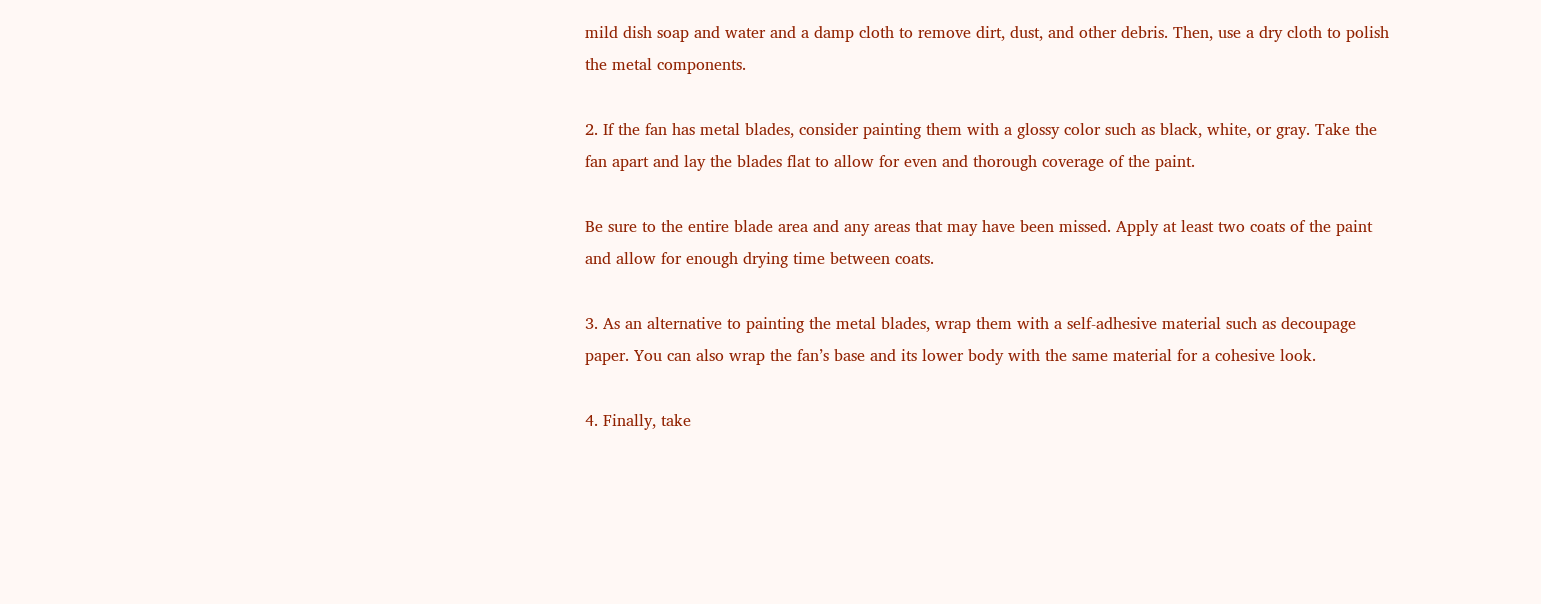mild dish soap and water and a damp cloth to remove dirt, dust, and other debris. Then, use a dry cloth to polish the metal components.

2. If the fan has metal blades, consider painting them with a glossy color such as black, white, or gray. Take the fan apart and lay the blades flat to allow for even and thorough coverage of the paint.

Be sure to the entire blade area and any areas that may have been missed. Apply at least two coats of the paint and allow for enough drying time between coats.

3. As an alternative to painting the metal blades, wrap them with a self-adhesive material such as decoupage paper. You can also wrap the fan’s base and its lower body with the same material for a cohesive look.

4. Finally, take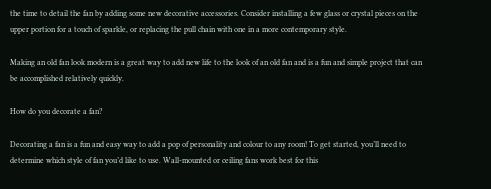the time to detail the fan by adding some new decorative accessories. Consider installing a few glass or crystal pieces on the upper portion for a touch of sparkle, or replacing the pull chain with one in a more contemporary style.

Making an old fan look modern is a great way to add new life to the look of an old fan and is a fun and simple project that can be accomplished relatively quickly.

How do you decorate a fan?

Decorating a fan is a fun and easy way to add a pop of personality and colour to any room! To get started, you’ll need to determine which style of fan you’d like to use. Wall-mounted or ceiling fans work best for this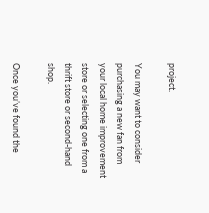project.

You may want to consider purchasing a new fan from your local home improvement store or selecting one from a thrift store or second-hand shop.

Once you’ve found the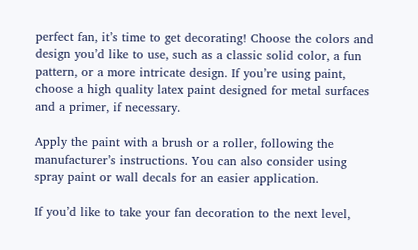perfect fan, it’s time to get decorating! Choose the colors and design you’d like to use, such as a classic solid color, a fun pattern, or a more intricate design. If you’re using paint, choose a high quality latex paint designed for metal surfaces and a primer, if necessary.

Apply the paint with a brush or a roller, following the manufacturer’s instructions. You can also consider using spray paint or wall decals for an easier application.

If you’d like to take your fan decoration to the next level,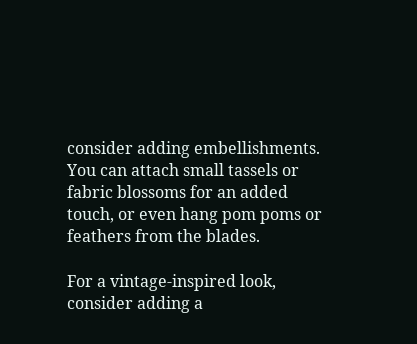consider adding embellishments. You can attach small tassels or fabric blossoms for an added touch, or even hang pom poms or feathers from the blades.

For a vintage-inspired look, consider adding a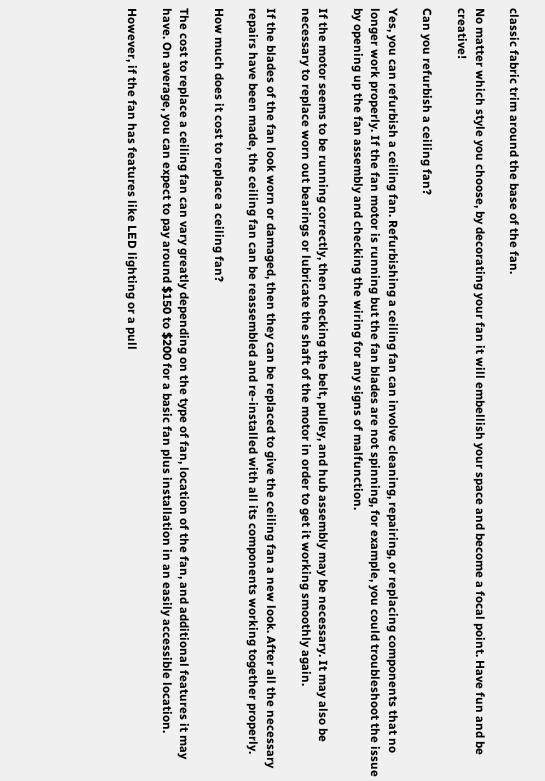classic fabric trim around the base of the fan.

No matter which style you choose, by decorating your fan it will embellish your space and become a focal point. Have fun and be creative!

Can you refurbish a ceiling fan?

Yes, you can refurbish a ceiling fan. Refurbishing a ceiling fan can involve cleaning, repairing, or replacing components that no longer work properly. If the fan motor is running but the fan blades are not spinning, for example, you could troubleshoot the issue by opening up the fan assembly and checking the wiring for any signs of malfunction.

If the motor seems to be running correctly, then checking the belt, pulley, and hub assembly may be necessary. It may also be necessary to replace worn out bearings or lubricate the shaft of the motor in order to get it working smoothly again.

If the blades of the fan look worn or damaged, then they can be replaced to give the ceiling fan a new look. After all the necessary repairs have been made, the ceiling fan can be reassembled and re-installed with all its components working together properly.

How much does it cost to replace a ceiling fan?

The cost to replace a ceiling fan can vary greatly depending on the type of fan, location of the fan, and additional features it may have. On average, you can expect to pay around $150 to $200 for a basic fan plus installation in an easily accessible location.

However, if the fan has features like LED lighting or a pull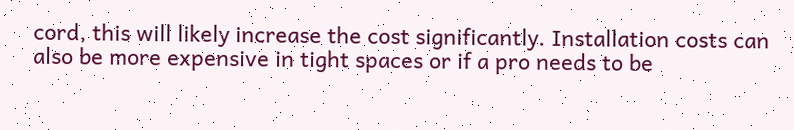cord, this will likely increase the cost significantly. Installation costs can also be more expensive in tight spaces or if a pro needs to be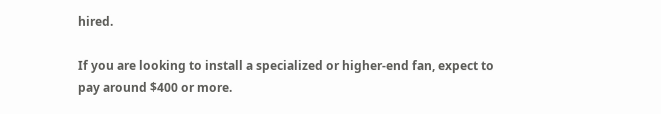hired.

If you are looking to install a specialized or higher-end fan, expect to pay around $400 or more.